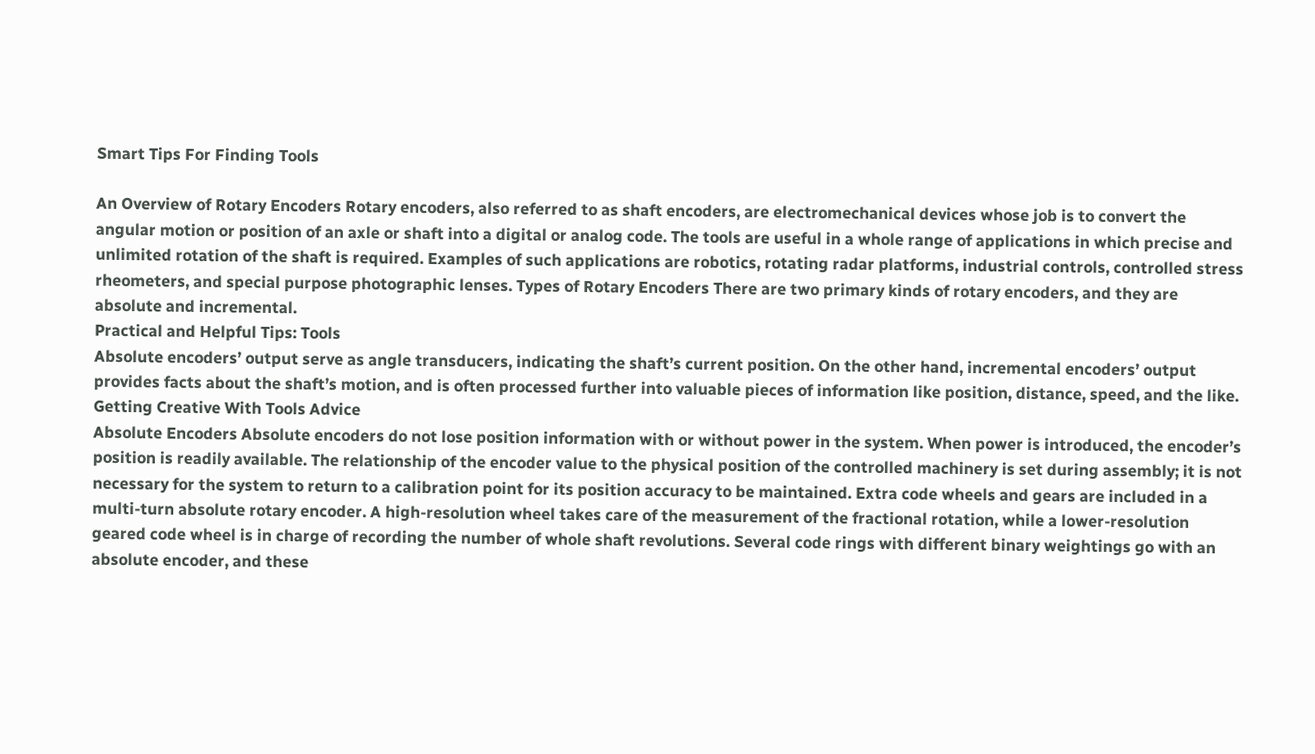Smart Tips For Finding Tools

An Overview of Rotary Encoders Rotary encoders, also referred to as shaft encoders, are electromechanical devices whose job is to convert the angular motion or position of an axle or shaft into a digital or analog code. The tools are useful in a whole range of applications in which precise and unlimited rotation of the shaft is required. Examples of such applications are robotics, rotating radar platforms, industrial controls, controlled stress rheometers, and special purpose photographic lenses. Types of Rotary Encoders There are two primary kinds of rotary encoders, and they are absolute and incremental.
Practical and Helpful Tips: Tools
Absolute encoders’ output serve as angle transducers, indicating the shaft’s current position. On the other hand, incremental encoders’ output provides facts about the shaft’s motion, and is often processed further into valuable pieces of information like position, distance, speed, and the like.
Getting Creative With Tools Advice
Absolute Encoders Absolute encoders do not lose position information with or without power in the system. When power is introduced, the encoder’s position is readily available. The relationship of the encoder value to the physical position of the controlled machinery is set during assembly; it is not necessary for the system to return to a calibration point for its position accuracy to be maintained. Extra code wheels and gears are included in a multi-turn absolute rotary encoder. A high-resolution wheel takes care of the measurement of the fractional rotation, while a lower-resolution geared code wheel is in charge of recording the number of whole shaft revolutions. Several code rings with different binary weightings go with an absolute encoder, and these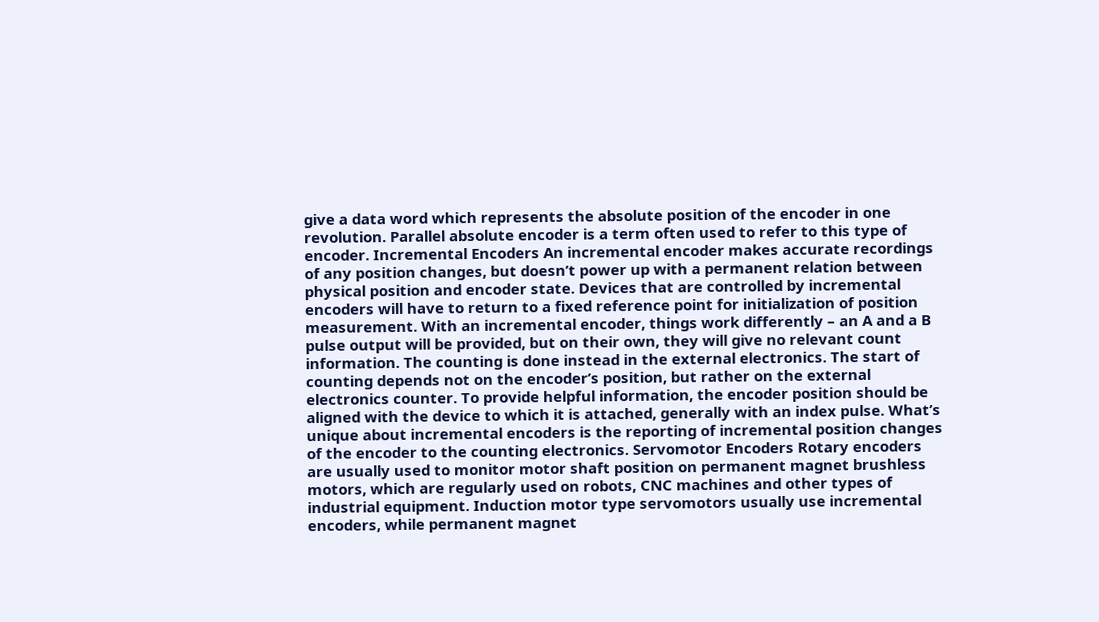give a data word which represents the absolute position of the encoder in one revolution. Parallel absolute encoder is a term often used to refer to this type of encoder. Incremental Encoders An incremental encoder makes accurate recordings of any position changes, but doesn’t power up with a permanent relation between physical position and encoder state. Devices that are controlled by incremental encoders will have to return to a fixed reference point for initialization of position measurement. With an incremental encoder, things work differently – an A and a B pulse output will be provided, but on their own, they will give no relevant count information. The counting is done instead in the external electronics. The start of counting depends not on the encoder’s position, but rather on the external electronics counter. To provide helpful information, the encoder position should be aligned with the device to which it is attached, generally with an index pulse. What’s unique about incremental encoders is the reporting of incremental position changes of the encoder to the counting electronics. Servomotor Encoders Rotary encoders are usually used to monitor motor shaft position on permanent magnet brushless motors, which are regularly used on robots, CNC machines and other types of industrial equipment. Induction motor type servomotors usually use incremental encoders, while permanent magnet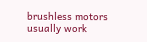brushless motors usually work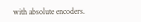with absolute encoders.